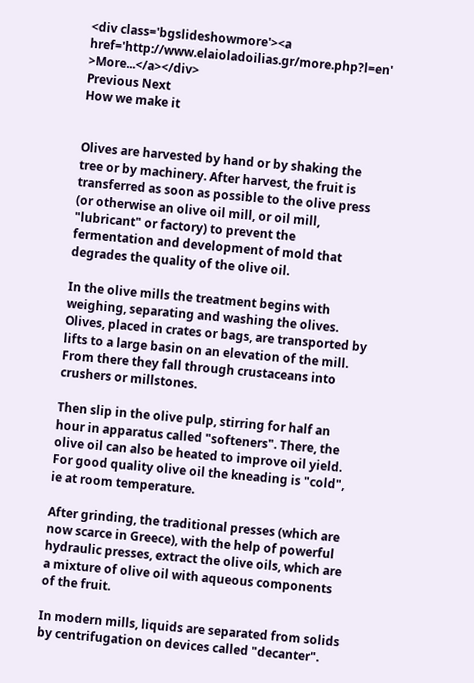<div class='bgslideshowmore'><a href='http://www.elaioladoilias.gr/more.php?l=en' >More...</a></div>
Previous Next
How we make it


Olives are harvested by hand or by shaking the tree or by machinery. After harvest, the fruit is transferred as soon as possible to the olive press (or otherwise an olive oil mill, or oil mill, "lubricant" or factory) to prevent the fermentation and development of mold that degrades the quality of the olive oil.

In the olive mills the treatment begins with weighing, separating and washing the olives. Olives, placed in crates or bags, are transported by lifts to a large basin on an elevation of the mill. From there they fall through crustaceans into crushers or millstones.

Then slip in the olive pulp, stirring for half an hour in apparatus called "softeners". There, the olive oil can also be heated to improve oil yield. For good quality olive oil the kneading is "cold", ie at room temperature.

After grinding, the traditional presses (which are now scarce in Greece), with the help of powerful hydraulic presses, extract the olive oils, which are a mixture of olive oil with aqueous components of the fruit.

In modern mills, liquids are separated from solids by centrifugation on devices called "decanter".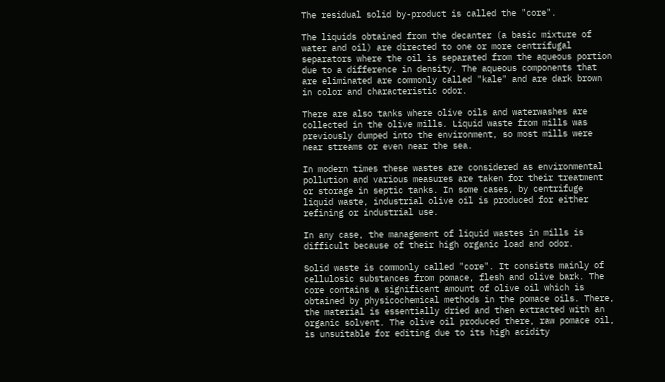The residual solid by-product is called the "core".

The liquids obtained from the decanter (a basic mixture of water and oil) are directed to one or more centrifugal separators where the oil is separated from the aqueous portion due to a difference in density. The aqueous components that are eliminated are commonly called "kale" and are dark brown in color and characteristic odor.

There are also tanks where olive oils and waterwashes are collected in the olive mills. Liquid waste from mills was previously dumped into the environment, so most mills were near streams or even near the sea.

In modern times these wastes are considered as environmental pollution and various measures are taken for their treatment or storage in septic tanks. In some cases, by centrifuge liquid waste, industrial olive oil is produced for either refining or industrial use.

In any case, the management of liquid wastes in mills is difficult because of their high organic load and odor.

Solid waste is commonly called "core". It consists mainly of cellulosic substances from pomace, flesh and olive bark. The core contains a significant amount of olive oil which is obtained by physicochemical methods in the pomace oils. There, the material is essentially dried and then extracted with an organic solvent. The olive oil produced there, raw pomace oil, is unsuitable for editing due to its high acidity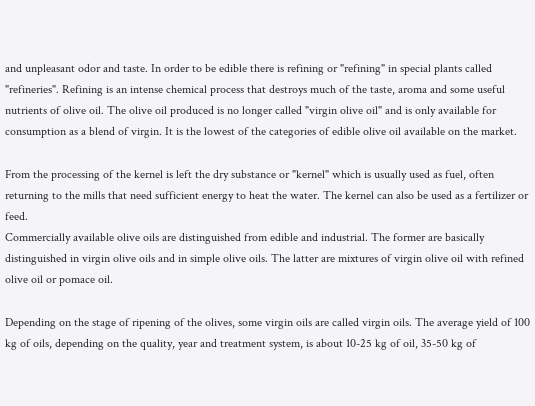and unpleasant odor and taste. In order to be edible there is refining or "refining" in special plants called "refineries". Refining is an intense chemical process that destroys much of the taste, aroma and some useful nutrients of olive oil. The olive oil produced is no longer called "virgin olive oil" and is only available for consumption as a blend of virgin. It is the lowest of the categories of edible olive oil available on the market.

From the processing of the kernel is left the dry substance or "kernel" which is usually used as fuel, often returning to the mills that need sufficient energy to heat the water. The kernel can also be used as a fertilizer or feed.
Commercially available olive oils are distinguished from edible and industrial. The former are basically distinguished in virgin olive oils and in simple olive oils. The latter are mixtures of virgin olive oil with refined olive oil or pomace oil.

Depending on the stage of ripening of the olives, some virgin oils are called virgin oils. The average yield of 100 kg of oils, depending on the quality, year and treatment system, is about 10-25 kg of oil, 35-50 kg of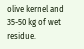olive kernel and 35-50 kg of wet residue.